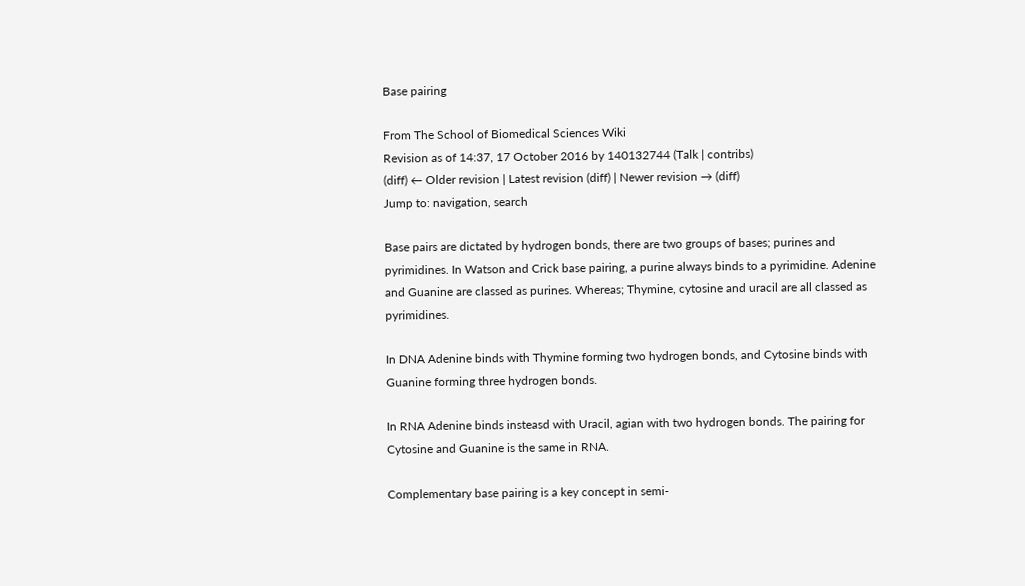Base pairing

From The School of Biomedical Sciences Wiki
Revision as of 14:37, 17 October 2016 by 140132744 (Talk | contribs)
(diff) ← Older revision | Latest revision (diff) | Newer revision → (diff)
Jump to: navigation, search

Base pairs are dictated by hydrogen bonds, there are two groups of bases; purines and pyrimidines. In Watson and Crick base pairing, a purine always binds to a pyrimidine. Adenine and Guanine are classed as purines. Whereas; Thymine, cytosine and uracil are all classed as pyrimidines.

In DNA Adenine binds with Thymine forming two hydrogen bonds, and Cytosine binds with Guanine forming three hydrogen bonds.

In RNA Adenine binds insteasd with Uracil, agian with two hydrogen bonds. The pairing for Cytosine and Guanine is the same in RNA.

Complementary base pairing is a key concept in semi-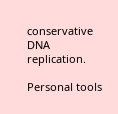conservative DNA replication.

Personal tools